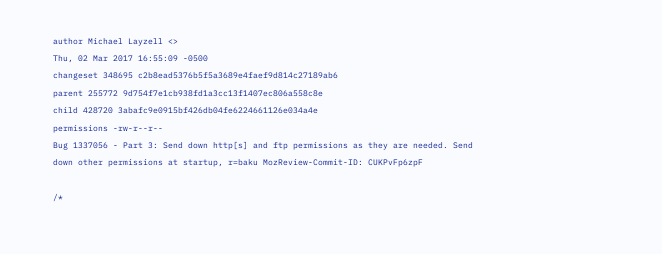author Michael Layzell <>
Thu, 02 Mar 2017 16:55:09 -0500
changeset 348695 c2b8ead5376b5f5a3689e4faef9d814c27189ab6
parent 255772 9d754f7e1cb938fd1a3cc13f1407ec806a558c8e
child 428720 3abafc9e0915bf426db04fe6224661126e034a4e
permissions -rw-r--r--
Bug 1337056 - Part 3: Send down http[s] and ftp permissions as they are needed. Send down other permissions at startup, r=baku MozReview-Commit-ID: CUKPvFp6zpF

/*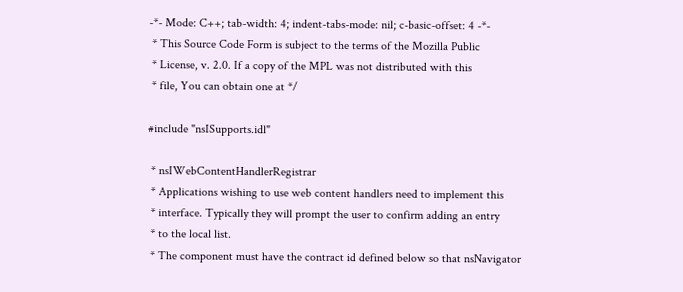-*- Mode: C++; tab-width: 4; indent-tabs-mode: nil; c-basic-offset: 4 -*-
 * This Source Code Form is subject to the terms of the Mozilla Public
 * License, v. 2.0. If a copy of the MPL was not distributed with this
 * file, You can obtain one at */

#include "nsISupports.idl"

 * nsIWebContentHandlerRegistrar
 * Applications wishing to use web content handlers need to implement this
 * interface. Typically they will prompt the user to confirm adding an entry
 * to the local list.
 * The component must have the contract id defined below so that nsNavigator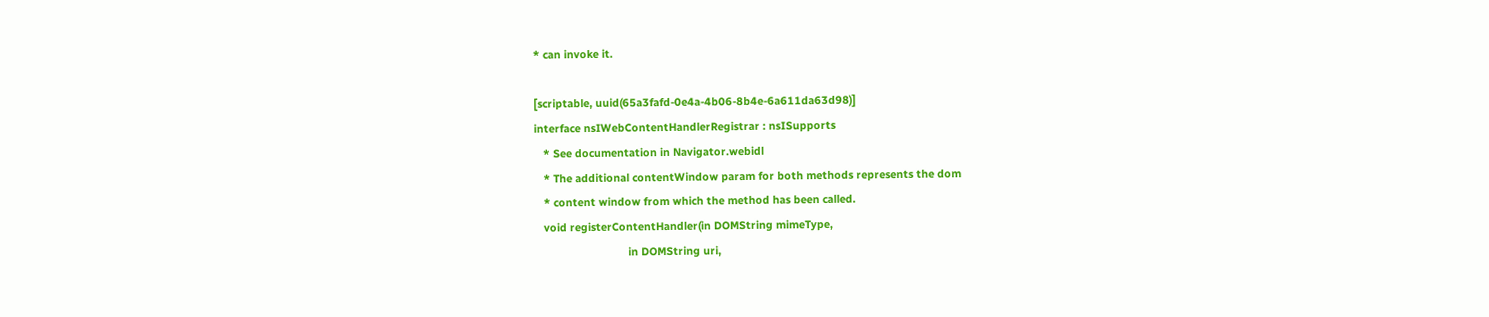* can invoke it.

[scriptable, uuid(65a3fafd-0e4a-4b06-8b4e-6a611da63d98)]
interface nsIWebContentHandlerRegistrar : nsISupports
   * See documentation in Navigator.webidl
   * The additional contentWindow param for both methods represents the dom
   * content window from which the method has been called.
   void registerContentHandler(in DOMString mimeType,
                               in DOMString uri,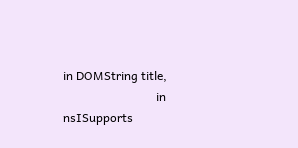in DOMString title,
                               in nsISupports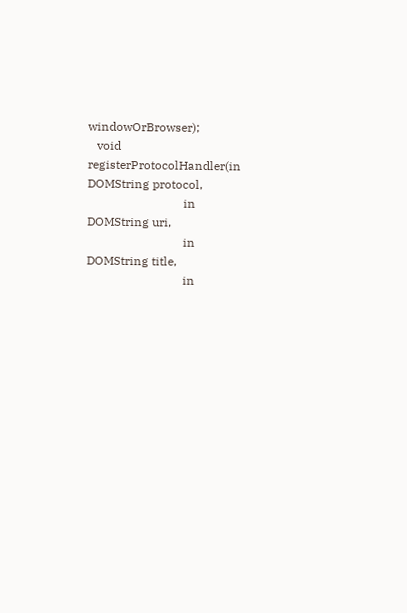windowOrBrowser);
   void registerProtocolHandler(in DOMString protocol,
                                in DOMString uri,
                                in DOMString title,
                                in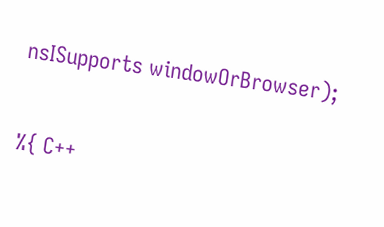nsISupports windowOrBrowser);

%{ C++